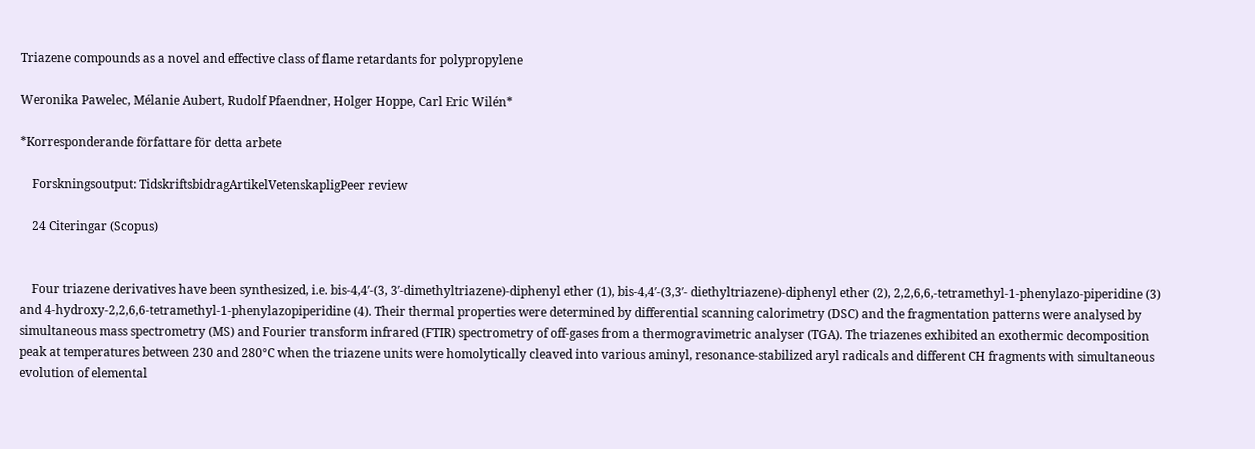Triazene compounds as a novel and effective class of flame retardants for polypropylene

Weronika Pawelec, Mélanie Aubert, Rudolf Pfaendner, Holger Hoppe, Carl Eric Wilén*

*Korresponderande författare för detta arbete

    Forskningsoutput: TidskriftsbidragArtikelVetenskapligPeer review

    24 Citeringar (Scopus)


    Four triazene derivatives have been synthesized, i.e. bis-4,4′-(3, 3′-dimethyltriazene)-diphenyl ether (1), bis-4,4′-(3,3′- diethyltriazene)-diphenyl ether (2), 2,2,6,6,-tetramethyl-1-phenylazo-piperidine (3) and 4-hydroxy-2,2,6,6-tetramethyl-1-phenylazopiperidine (4). Their thermal properties were determined by differential scanning calorimetry (DSC) and the fragmentation patterns were analysed by simultaneous mass spectrometry (MS) and Fourier transform infrared (FTIR) spectrometry of off-gases from a thermogravimetric analyser (TGA). The triazenes exhibited an exothermic decomposition peak at temperatures between 230 and 280°C when the triazene units were homolytically cleaved into various aminyl, resonance-stabilized aryl radicals and different CH fragments with simultaneous evolution of elemental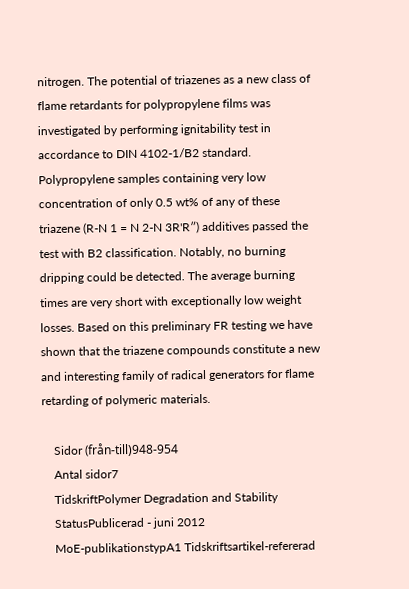nitrogen. The potential of triazenes as a new class of flame retardants for polypropylene films was investigated by performing ignitability test in accordance to DIN 4102-1/B2 standard. Polypropylene samples containing very low concentration of only 0.5 wt% of any of these triazene (R-N 1 = N 2-N 3R'R″) additives passed the test with B2 classification. Notably, no burning dripping could be detected. The average burning times are very short with exceptionally low weight losses. Based on this preliminary FR testing we have shown that the triazene compounds constitute a new and interesting family of radical generators for flame retarding of polymeric materials.

    Sidor (från-till)948-954
    Antal sidor7
    TidskriftPolymer Degradation and Stability
    StatusPublicerad - juni 2012
    MoE-publikationstypA1 Tidskriftsartikel-refererad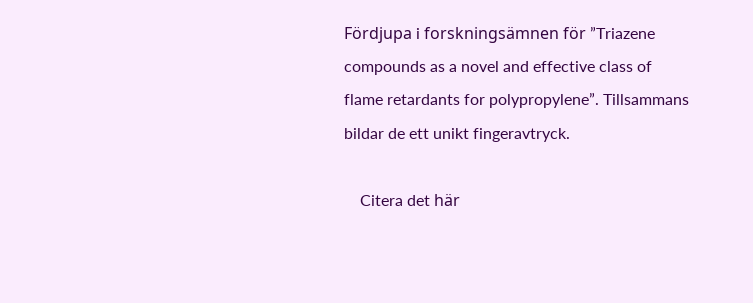Fördjupa i forskningsämnen för ”Triazene compounds as a novel and effective class of flame retardants for polypropylene”. Tillsammans bildar de ett unikt fingeravtryck.

    Citera det här